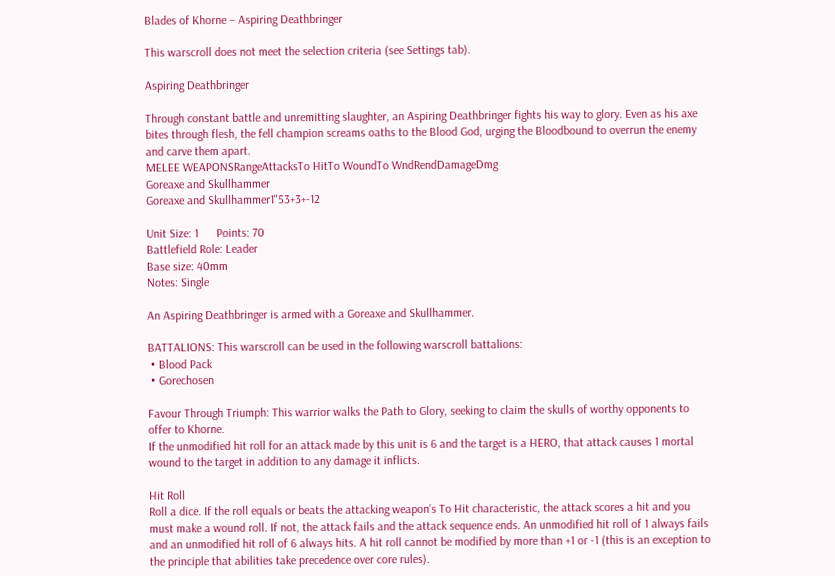Blades of Khorne – Aspiring Deathbringer

This warscroll does not meet the selection criteria (see Settings tab).

Aspiring Deathbringer

Through constant battle and unremitting slaughter, an Aspiring Deathbringer fights his way to glory. Even as his axe bites through flesh, the fell champion screams oaths to the Blood God, urging the Bloodbound to overrun the enemy and carve them apart.
MELEE WEAPONSRangeAttacksTo HitTo WoundTo WndRendDamageDmg
Goreaxe and Skullhammer
Goreaxe and Skullhammer1"53+3+-12

Unit Size: 1      Points: 70
Battlefield Role: Leader
Base size: 40mm
Notes: Single

An Aspiring Deathbringer is armed with a Goreaxe and Skullhammer.

BATTALIONS: This warscroll can be used in the following warscroll battalions:
 • Blood Pack
 • Gorechosen

Favour Through Triumph: This warrior walks the Path to Glory, seeking to claim the skulls of worthy opponents to offer to Khorne.
If the unmodified hit roll for an attack made by this unit is 6 and the target is a HERO, that attack causes 1 mortal wound to the target in addition to any damage it inflicts.

Hit Roll
Roll a dice. If the roll equals or beats the attacking weapon’s To Hit characteristic, the attack scores a hit and you must make a wound roll. If not, the attack fails and the attack sequence ends. An unmodified hit roll of 1 always fails and an unmodified hit roll of 6 always hits. A hit roll cannot be modified by more than +1 or -1 (this is an exception to the principle that abilities take precedence over core rules).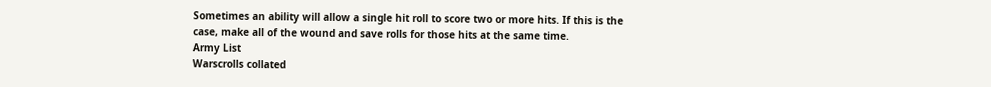Sometimes an ability will allow a single hit roll to score two or more hits. If this is the case, make all of the wound and save rolls for those hits at the same time.
Army List
Warscrolls collated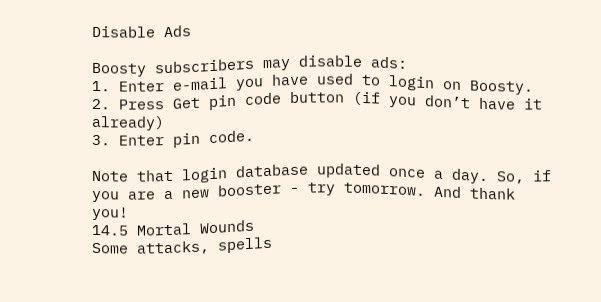Disable Ads

Boosty subscribers may disable ads:
1. Enter e-mail you have used to login on Boosty.
2. Press Get pin code button (if you don’t have it already)
3. Enter pin code.

Note that login database updated once a day. So, if you are a new booster - try tomorrow. And thank you!
14.5 Mortal Wounds
Some attacks, spells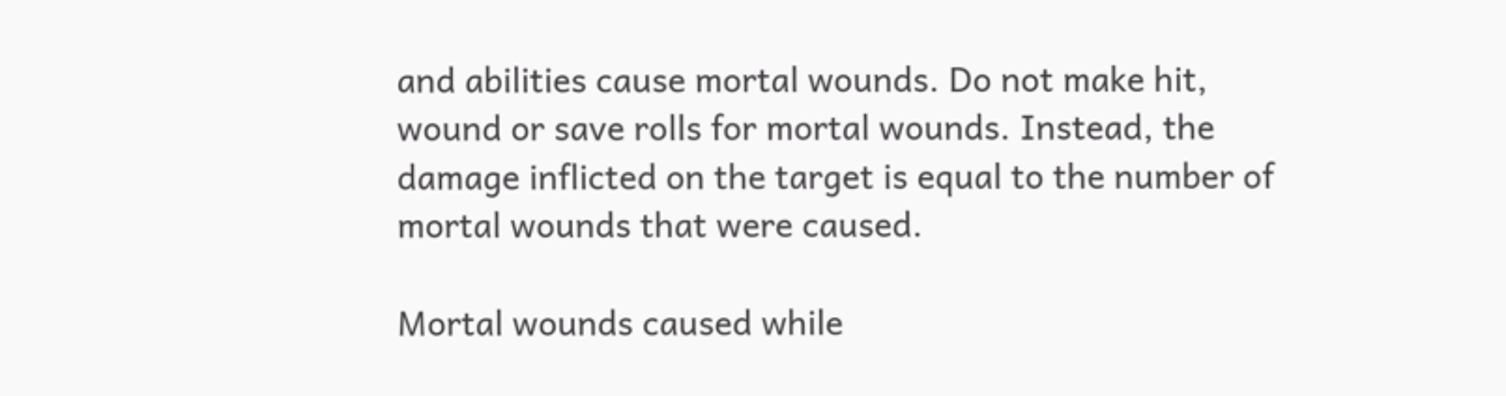and abilities cause mortal wounds. Do not make hit, wound or save rolls for mortal wounds. Instead, the damage inflicted on the target is equal to the number of mortal wounds that were caused.

Mortal wounds caused while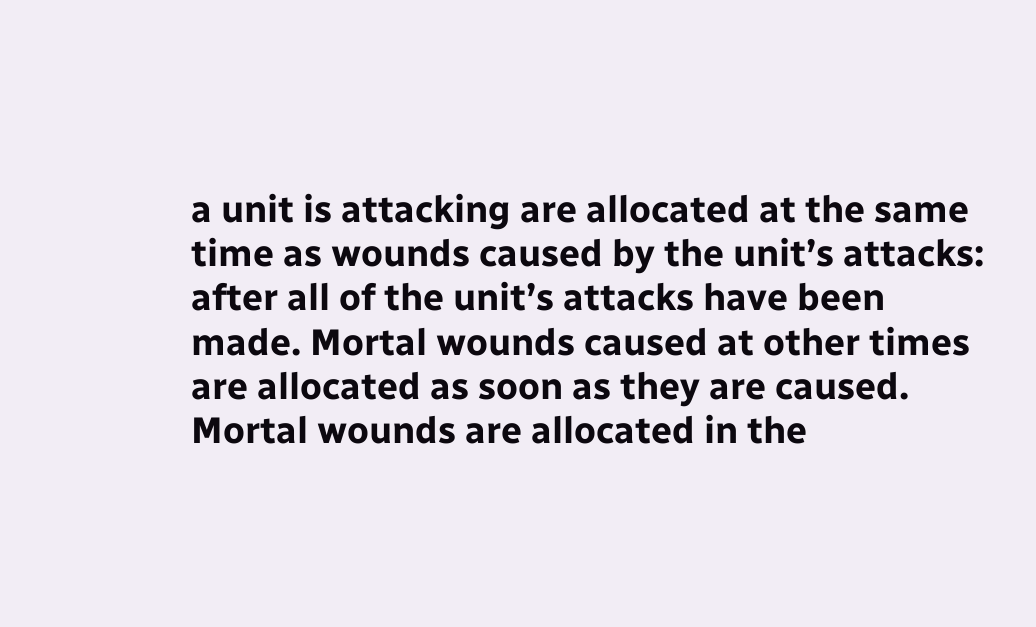a unit is attacking are allocated at the same time as wounds caused by the unit’s attacks: after all of the unit’s attacks have been made. Mortal wounds caused at other times are allocated as soon as they are caused. Mortal wounds are allocated in the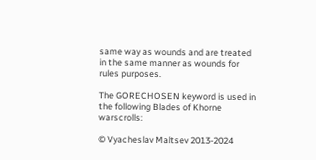same way as wounds and are treated in the same manner as wounds for rules purposes.

The GORECHOSEN keyword is used in the following Blades of Khorne warscrolls:

© Vyacheslav Maltsev 2013-2024